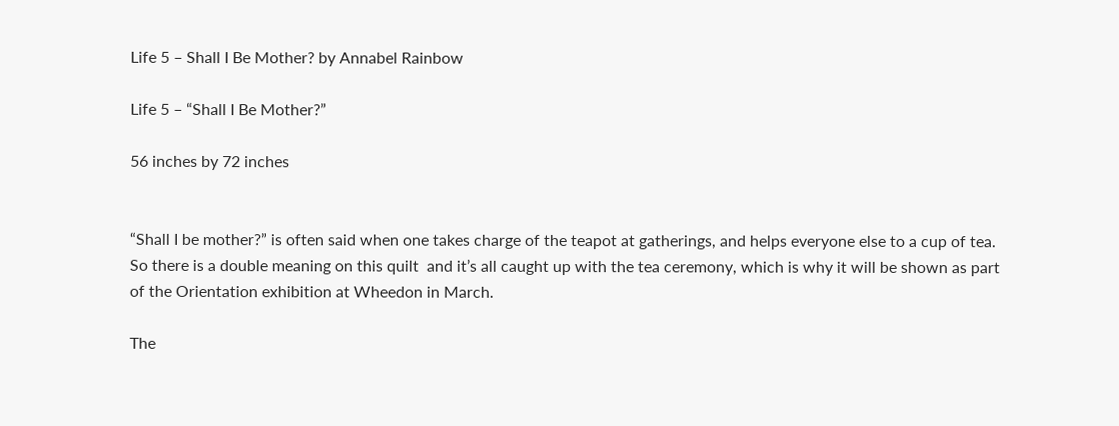Life 5 – Shall I Be Mother? by Annabel Rainbow

Life 5 – “Shall I Be Mother?”

56 inches by 72 inches


“Shall I be mother?” is often said when one takes charge of the teapot at gatherings, and helps everyone else to a cup of tea. So there is a double meaning on this quilt  and it’s all caught up with the tea ceremony, which is why it will be shown as part of the Orientation exhibition at Wheedon in March.

The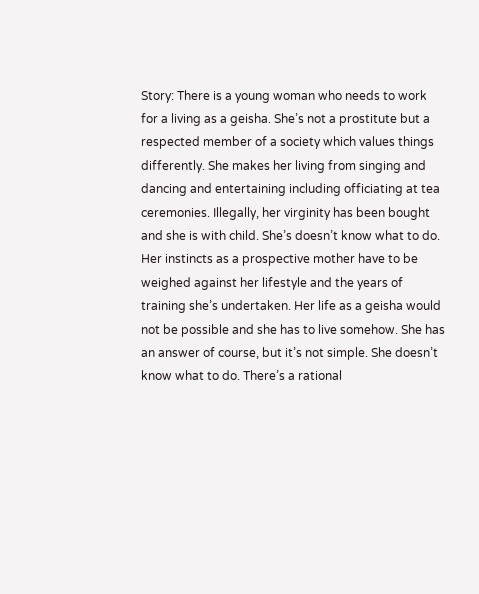Story: There is a young woman who needs to work for a living as a geisha. She’s not a prostitute but a respected member of a society which values things differently. She makes her living from singing and dancing and entertaining including officiating at tea ceremonies. Illegally, her virginity has been bought and she is with child. She’s doesn’t know what to do. Her instincts as a prospective mother have to be weighed against her lifestyle and the years of training she’s undertaken. Her life as a geisha would not be possible and she has to live somehow. She has an answer of course, but it’s not simple. She doesn’t know what to do. There’s a rational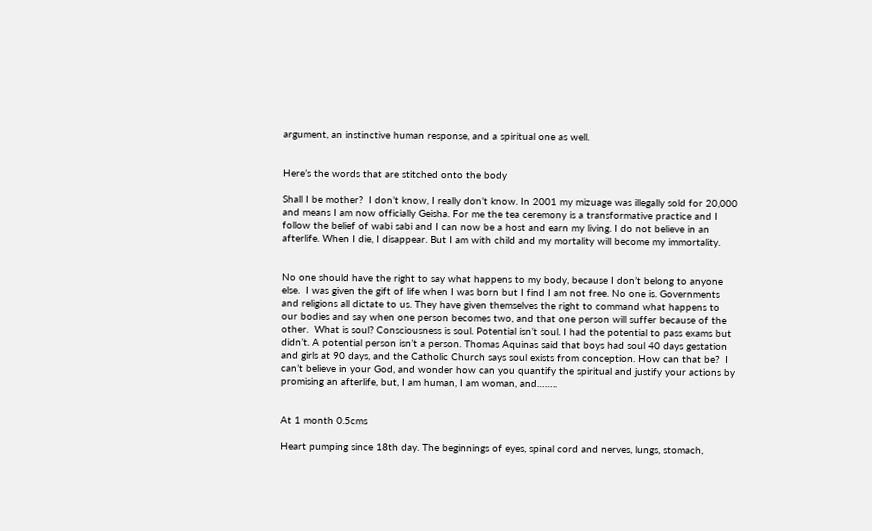argument, an instinctive human response, and a spiritual one as well.


Here’s the words that are stitched onto the body

Shall I be mother?  I don’t know, I really don’t know. In 2001 my mizuage was illegally sold for 20,000 and means I am now officially Geisha. For me the tea ceremony is a transformative practice and I follow the belief of wabi sabi and I can now be a host and earn my living. I do not believe in an afterlife. When I die, I disappear. But I am with child and my mortality will become my immortality.


No one should have the right to say what happens to my body, because I don’t belong to anyone else.  I was given the gift of life when I was born but I find I am not free. No one is. Governments and religions all dictate to us. They have given themselves the right to command what happens to our bodies and say when one person becomes two, and that one person will suffer because of the other.  What is soul? Consciousness is soul. Potential isn’t soul. I had the potential to pass exams but didn’t. A potential person isn’t a person. Thomas Aquinas said that boys had soul 40 days gestation and girls at 90 days, and the Catholic Church says soul exists from conception. How can that be?  I can’t believe in your God, and wonder how can you quantify the spiritual and justify your actions by promising an afterlife, but, I am human, I am woman, and……..


At 1 month 0.5cms

Heart pumping since 18th day. The beginnings of eyes, spinal cord and nerves, lungs, stomach,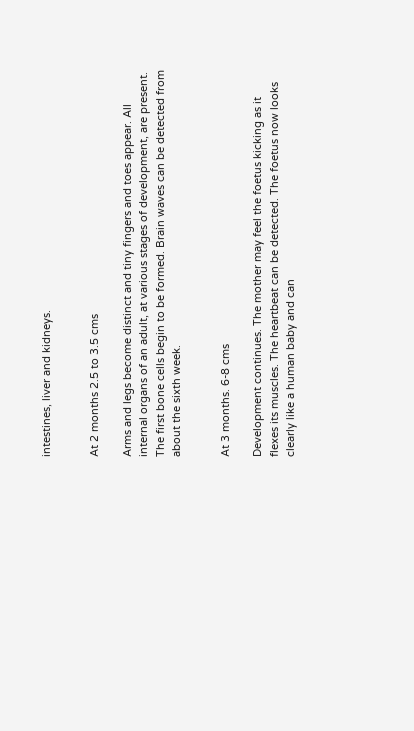intestines, liver and kidneys.


At 2 months 2.5 to 3.5 cms

Arms and legs become distinct and tiny fingers and toes appear. All internal organs of an adult, at various stages of development, are present. The first bone cells begin to be formed. Brain waves can be detected from about the sixth week.


At 3 months. 6-8 cms

Development continues. The mother may feel the foetus kicking as it flexes its muscles. The heartbeat can be detected. The foetus now looks clearly like a human baby and can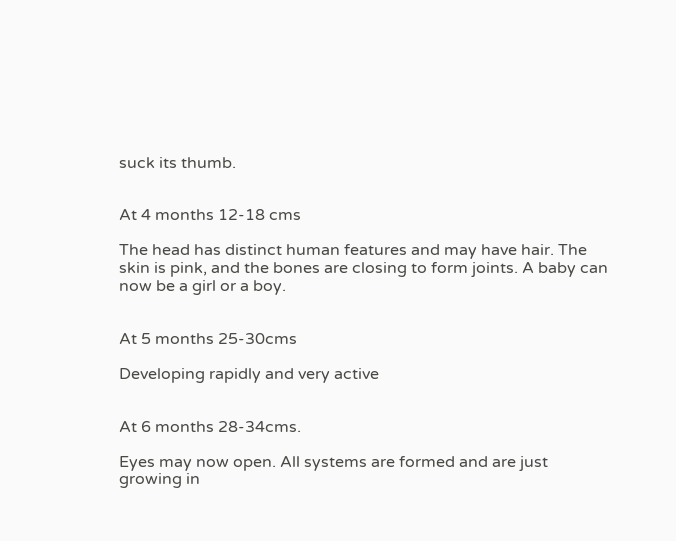suck its thumb.


At 4 months 12-18 cms

The head has distinct human features and may have hair. The skin is pink, and the bones are closing to form joints. A baby can now be a girl or a boy.


At 5 months 25-30cms

Developing rapidly and very active


At 6 months 28-34cms.

Eyes may now open. All systems are formed and are just growing in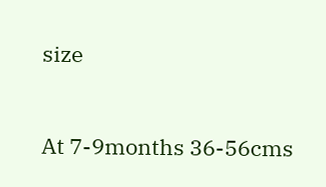size


At 7-9months 36-56cms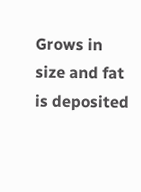Grows in size and fat is deposited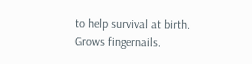to help survival at birth. Grows fingernails.